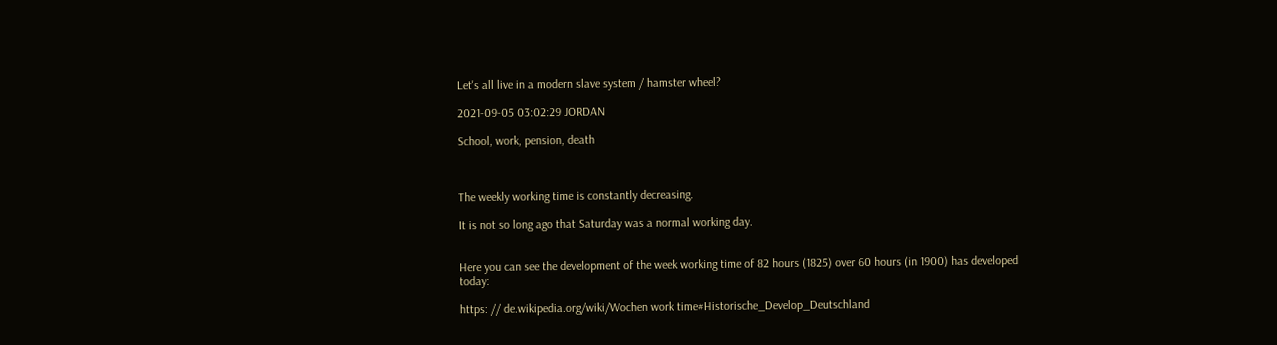Let's all live in a modern slave system / hamster wheel?

2021-09-05 03:02:29 JORDAN

School, work, pension, death



The weekly working time is constantly decreasing.

It is not so long ago that Saturday was a normal working day.


Here you can see the development of the week working time of 82 hours (1825) over 60 hours (in 1900) has developed today:

https: // de.wikipedia.org/wiki/Wochen work time#Historische_Develop_Deutschland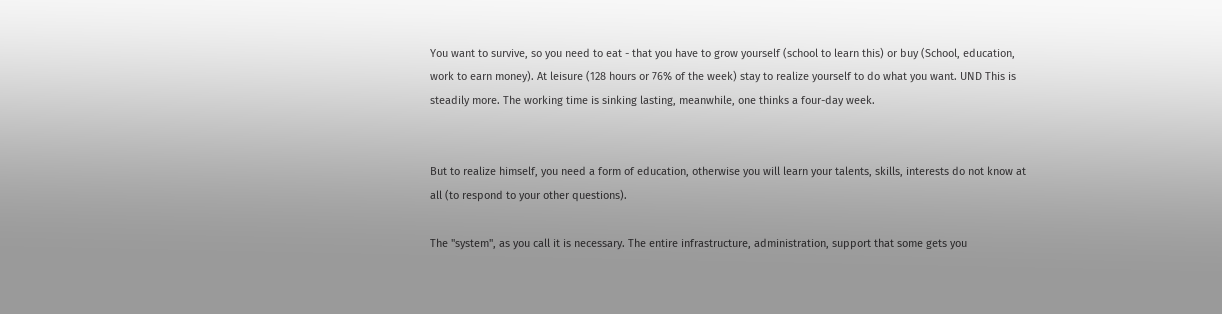You want to survive, so you need to eat - that you have to grow yourself (school to learn this) or buy (School, education, work to earn money). At leisure (128 hours or 76% of the week) stay to realize yourself to do what you want. UND This is steadily more. The working time is sinking lasting, meanwhile, one thinks a four-day week.


But to realize himself, you need a form of education, otherwise you will learn your talents, skills, interests do not know at all (to respond to your other questions).

The "system", as you call it is necessary. The entire infrastructure, administration, support that some gets you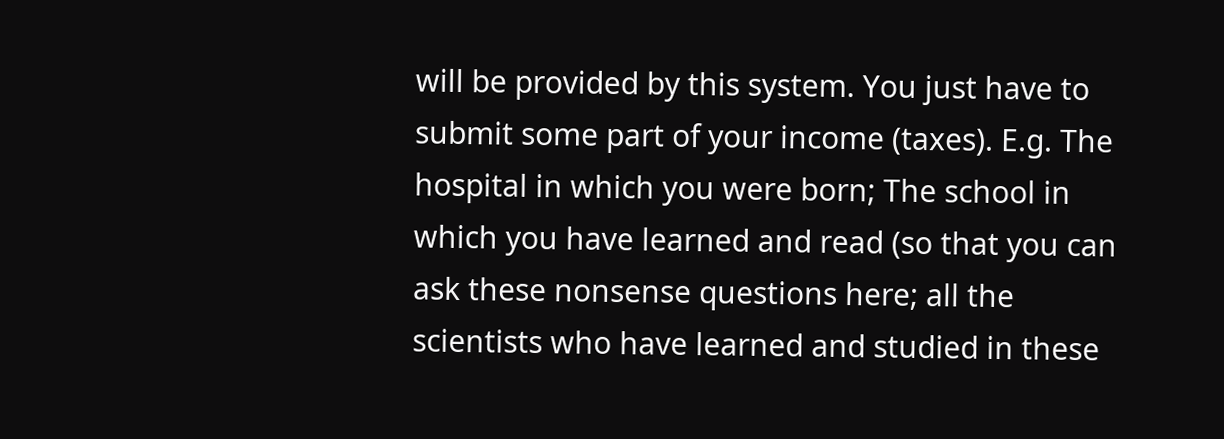will be provided by this system. You just have to submit some part of your income (taxes). E.g. The hospital in which you were born; The school in which you have learned and read (so that you can ask these nonsense questions here; all the scientists who have learned and studied in these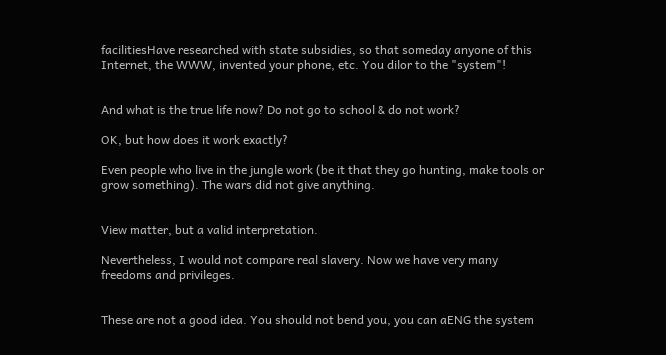facilitiesHave researched with state subsidies, so that someday anyone of this Internet, the WWW, invented your phone, etc. You dilor to the "system"!


And what is the true life now? Do not go to school & do not work?

OK, but how does it work exactly?

Even people who live in the jungle work (be it that they go hunting, make tools or grow something). The wars did not give anything.


View matter, but a valid interpretation.

Nevertheless, I would not compare real slavery. Now we have very many freedoms and privileges.


These are not a good idea. You should not bend you, you can aENG the system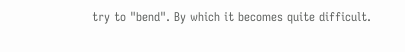try to "bend". By which it becomes quite difficult.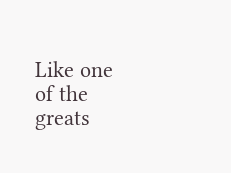Like one of the greats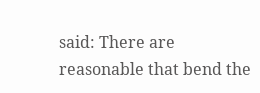said: There are reasonable that bend the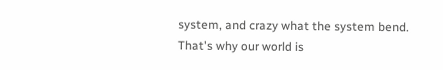system, and crazy what the system bend. That's why our world is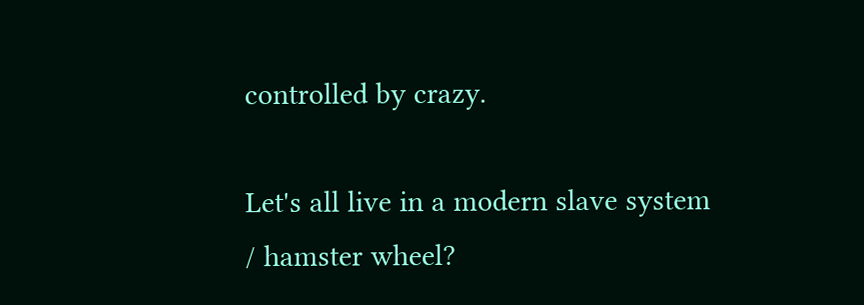controlled by crazy.

Let's all live in a modern slave system / hamster wheel?